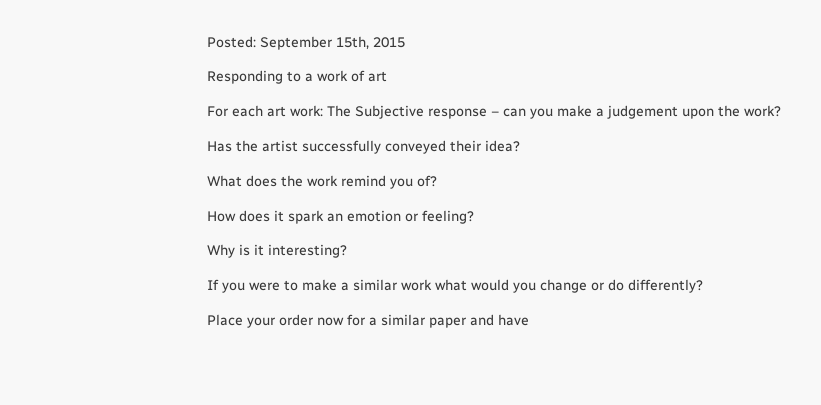Posted: September 15th, 2015

Responding to a work of art

For each art work: The Subjective response – can you make a judgement upon the work?

Has the artist successfully conveyed their idea?

What does the work remind you of?

How does it spark an emotion or feeling?

Why is it interesting?

If you were to make a similar work what would you change or do differently?

Place your order now for a similar paper and have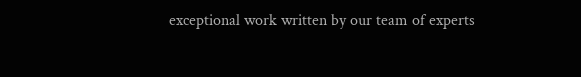exceptional work written by our team of experts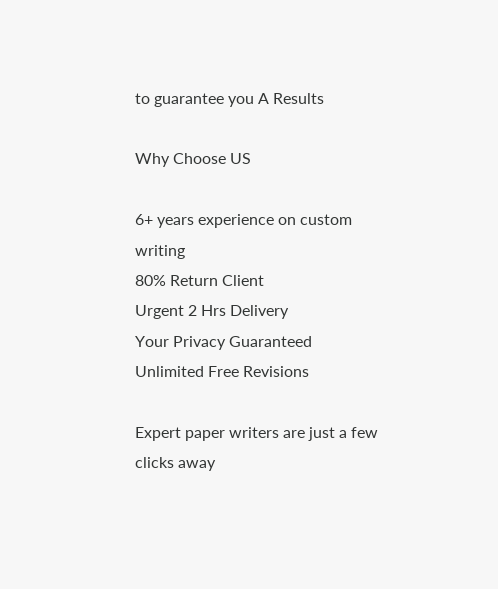to guarantee you A Results

Why Choose US

6+ years experience on custom writing
80% Return Client
Urgent 2 Hrs Delivery
Your Privacy Guaranteed
Unlimited Free Revisions

Expert paper writers are just a few clicks away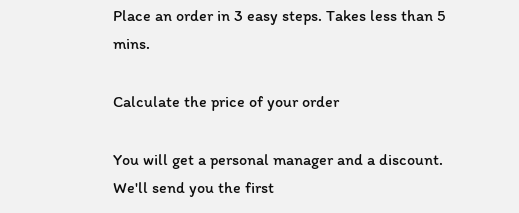Place an order in 3 easy steps. Takes less than 5 mins.

Calculate the price of your order

You will get a personal manager and a discount.
We'll send you the first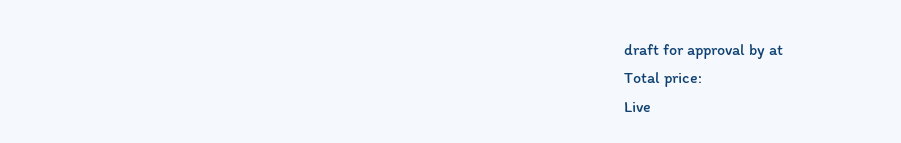draft for approval by at
Total price:
Live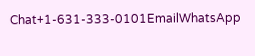Chat+1-631-333-0101EmailWhatsApp